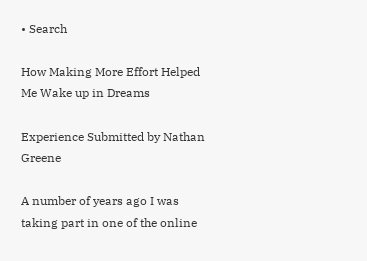• Search

How Making More Effort Helped Me Wake up in Dreams

Experience Submitted by Nathan Greene

A number of years ago I was taking part in one of the online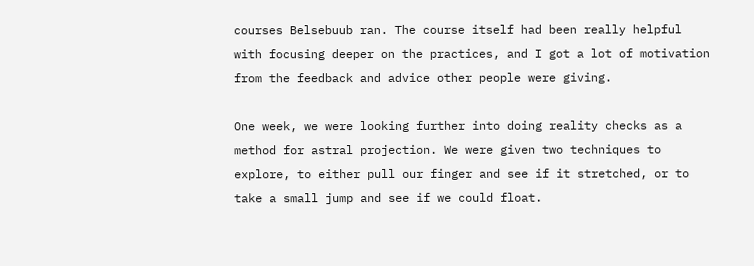courses Belsebuub ran. The course itself had been really helpful with focusing deeper on the practices, and I got a lot of motivation from the feedback and advice other people were giving.

One week, we were looking further into doing reality checks as a method for astral projection. We were given two techniques to explore, to either pull our finger and see if it stretched, or to take a small jump and see if we could float.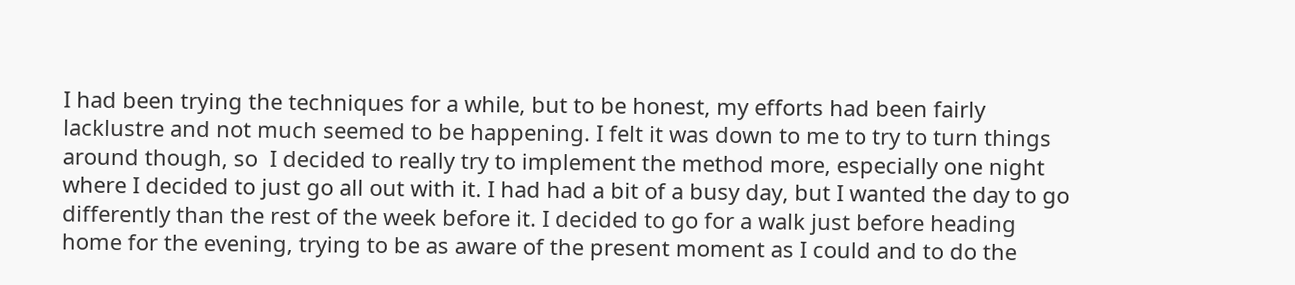I had been trying the techniques for a while, but to be honest, my efforts had been fairly lacklustre and not much seemed to be happening. I felt it was down to me to try to turn things around though, so  I decided to really try to implement the method more, especially one night where I decided to just go all out with it. I had had a bit of a busy day, but I wanted the day to go differently than the rest of the week before it. I decided to go for a walk just before heading home for the evening, trying to be as aware of the present moment as I could and to do the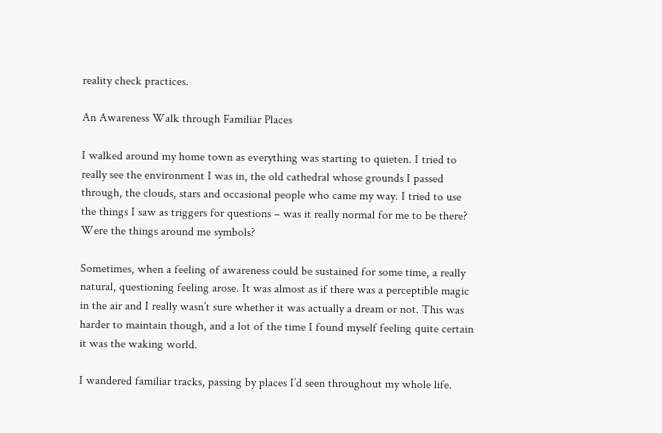reality check practices.

An Awareness Walk through Familiar Places

I walked around my home town as everything was starting to quieten. I tried to really see the environment I was in, the old cathedral whose grounds I passed through, the clouds, stars and occasional people who came my way. I tried to use the things I saw as triggers for questions – was it really normal for me to be there? Were the things around me symbols?

Sometimes, when a feeling of awareness could be sustained for some time, a really natural, questioning feeling arose. It was almost as if there was a perceptible magic in the air and I really wasn’t sure whether it was actually a dream or not. This was harder to maintain though, and a lot of the time I found myself feeling quite certain it was the waking world.

I wandered familiar tracks, passing by places I’d seen throughout my whole life.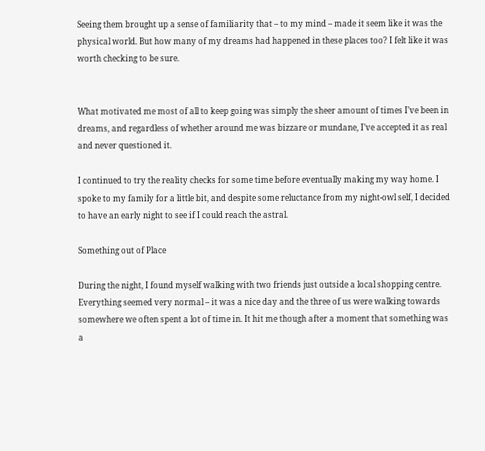Seeing them brought up a sense of familiarity that – to my mind – made it seem like it was the physical world. But how many of my dreams had happened in these places too? I felt like it was worth checking to be sure.


What motivated me most of all to keep going was simply the sheer amount of times I’ve been in dreams, and regardless of whether around me was bizzare or mundane, I’ve accepted it as real and never questioned it.

I continued to try the reality checks for some time before eventually making my way home. I spoke to my family for a little bit, and despite some reluctance from my night-owl self, I decided to have an early night to see if I could reach the astral.

Something out of Place

During the night, I found myself walking with two friends just outside a local shopping centre. Everything seemed very normal – it was a nice day and the three of us were walking towards somewhere we often spent a lot of time in. It hit me though after a moment that something was a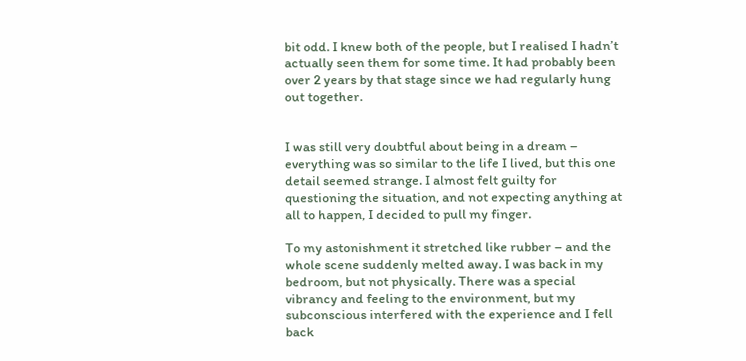bit odd. I knew both of the people, but I realised I hadn’t actually seen them for some time. It had probably been over 2 years by that stage since we had regularly hung out together.


I was still very doubtful about being in a dream – everything was so similar to the life I lived, but this one detail seemed strange. I almost felt guilty for questioning the situation, and not expecting anything at all to happen, I decided to pull my finger.

To my astonishment it stretched like rubber – and the whole scene suddenly melted away. I was back in my bedroom, but not physically. There was a special vibrancy and feeling to the environment, but my subconscious interfered with the experience and I fell back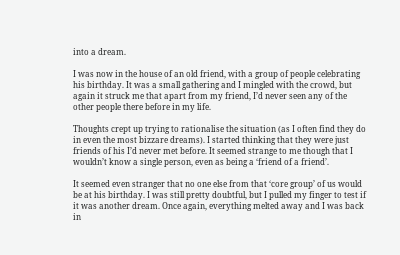into a dream.

I was now in the house of an old friend, with a group of people celebrating his birthday. It was a small gathering and I mingled with the crowd, but again it struck me that apart from my friend, I’d never seen any of the other people there before in my life.

Thoughts crept up trying to rationalise the situation (as I often find they do in even the most bizzare dreams). I started thinking that they were just friends of his I’d never met before. It seemed strange to me though that I wouldn’t know a single person, even as being a ‘friend of a friend’.

It seemed even stranger that no one else from that ‘core group’ of us would be at his birthday. I was still pretty doubtful, but I pulled my finger to test if it was another dream. Once again, everything melted away and I was back in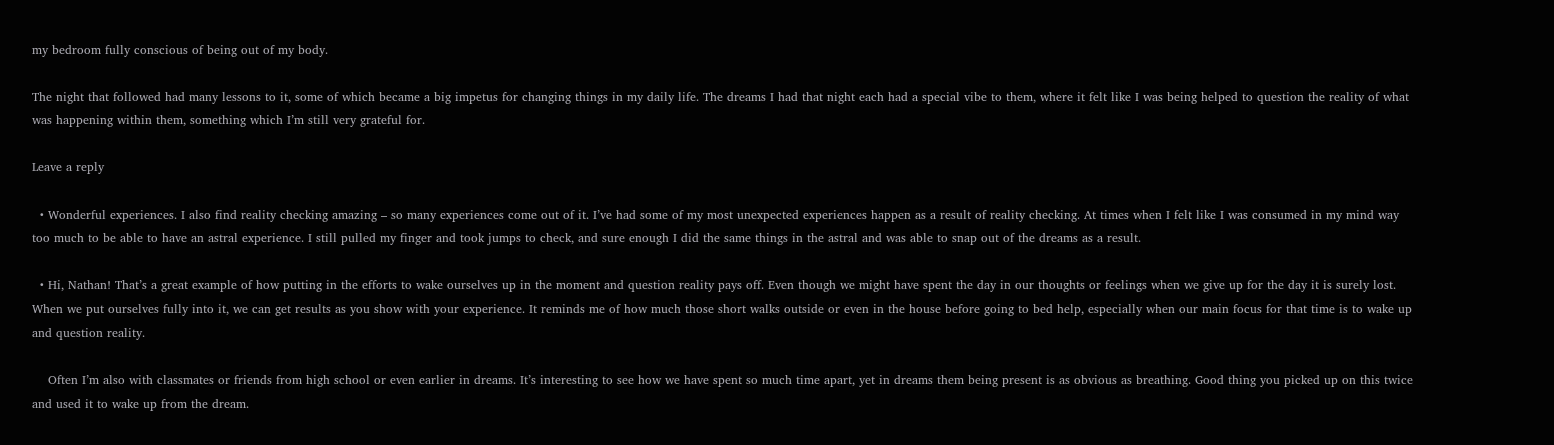my bedroom fully conscious of being out of my body.

The night that followed had many lessons to it, some of which became a big impetus for changing things in my daily life. The dreams I had that night each had a special vibe to them, where it felt like I was being helped to question the reality of what was happening within them, something which I’m still very grateful for.

Leave a reply

  • Wonderful experiences. I also find reality checking amazing – so many experiences come out of it. I’ve had some of my most unexpected experiences happen as a result of reality checking. At times when I felt like I was consumed in my mind way too much to be able to have an astral experience. I still pulled my finger and took jumps to check, and sure enough I did the same things in the astral and was able to snap out of the dreams as a result.

  • Hi, Nathan! That’s a great example of how putting in the efforts to wake ourselves up in the moment and question reality pays off. Even though we might have spent the day in our thoughts or feelings when we give up for the day it is surely lost. When we put ourselves fully into it, we can get results as you show with your experience. It reminds me of how much those short walks outside or even in the house before going to bed help, especially when our main focus for that time is to wake up and question reality.

    Often I’m also with classmates or friends from high school or even earlier in dreams. It’s interesting to see how we have spent so much time apart, yet in dreams them being present is as obvious as breathing. Good thing you picked up on this twice and used it to wake up from the dream.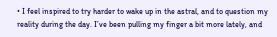• I feel inspired to try harder to wake up in the astral, and to question my reality during the day. I’ve been pulling my finger a bit more lately, and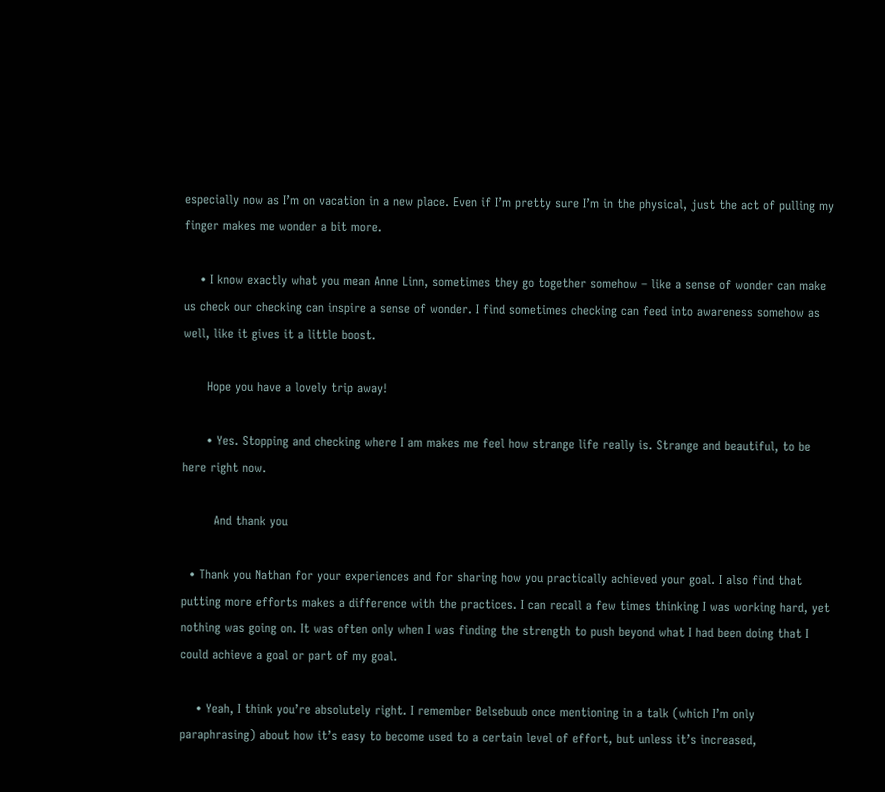especially now as I’m on vacation in a new place. Even if I’m pretty sure I’m in the physical, just the act of pulling my finger makes me wonder a bit more.

    • I know exactly what you mean Anne Linn, sometimes they go together somehow – like a sense of wonder can make us check our checking can inspire a sense of wonder. I find sometimes checking can feed into awareness somehow as well, like it gives it a little boost.

      Hope you have a lovely trip away!

      • Yes. Stopping and checking where I am makes me feel how strange life really is. Strange and beautiful, to be here right now.

        And thank you

  • Thank you Nathan for your experiences and for sharing how you practically achieved your goal. I also find that putting more efforts makes a difference with the practices. I can recall a few times thinking I was working hard, yet nothing was going on. It was often only when I was finding the strength to push beyond what I had been doing that I could achieve a goal or part of my goal.

    • Yeah, I think you’re absolutely right. I remember Belsebuub once mentioning in a talk (which I’m only paraphrasing) about how it’s easy to become used to a certain level of effort, but unless it’s increased,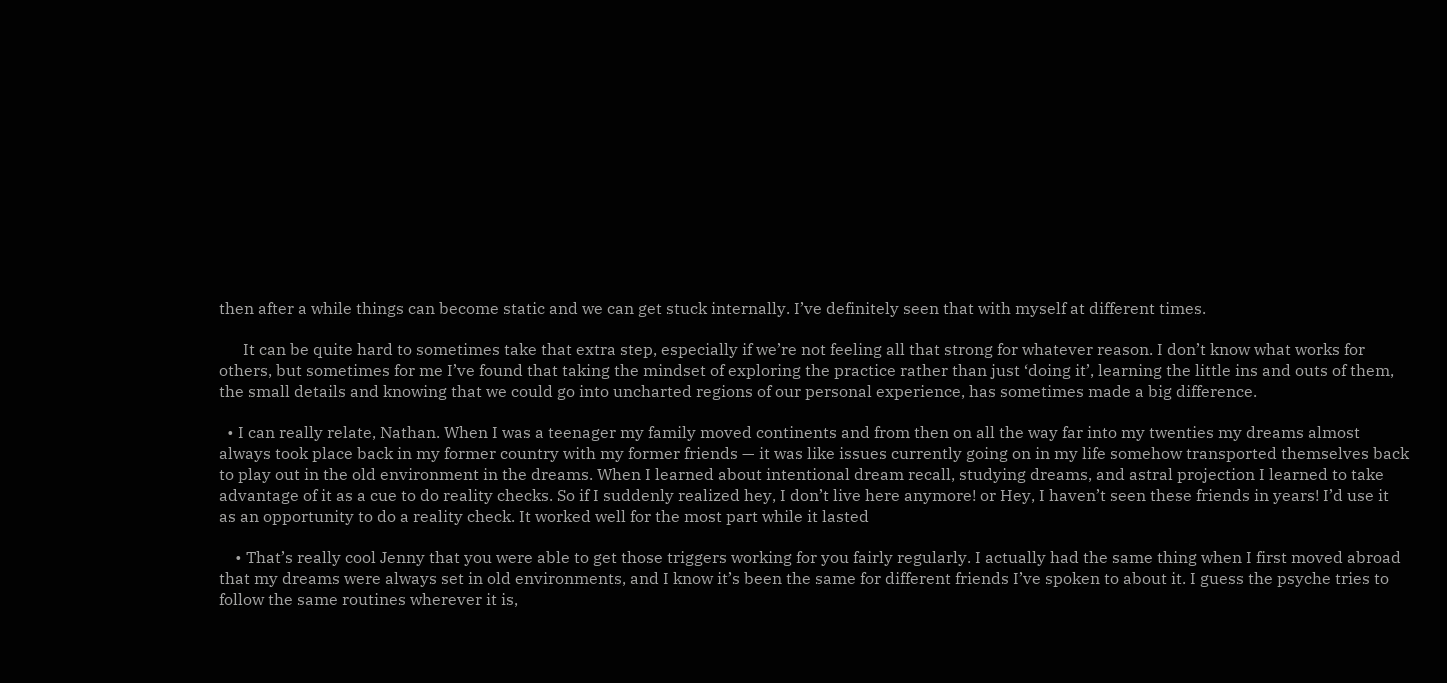then after a while things can become static and we can get stuck internally. I’ve definitely seen that with myself at different times.

      It can be quite hard to sometimes take that extra step, especially if we’re not feeling all that strong for whatever reason. I don’t know what works for others, but sometimes for me I’ve found that taking the mindset of exploring the practice rather than just ‘doing it’, learning the little ins and outs of them, the small details and knowing that we could go into uncharted regions of our personal experience, has sometimes made a big difference.

  • I can really relate, Nathan. When I was a teenager my family moved continents and from then on all the way far into my twenties my dreams almost always took place back in my former country with my former friends — it was like issues currently going on in my life somehow transported themselves back to play out in the old environment in the dreams. When I learned about intentional dream recall, studying dreams, and astral projection I learned to take advantage of it as a cue to do reality checks. So if I suddenly realized hey, I don’t live here anymore! or Hey, I haven’t seen these friends in years! I’d use it as an opportunity to do a reality check. It worked well for the most part while it lasted

    • That’s really cool Jenny that you were able to get those triggers working for you fairly regularly. I actually had the same thing when I first moved abroad that my dreams were always set in old environments, and I know it’s been the same for different friends I’ve spoken to about it. I guess the psyche tries to follow the same routines wherever it is,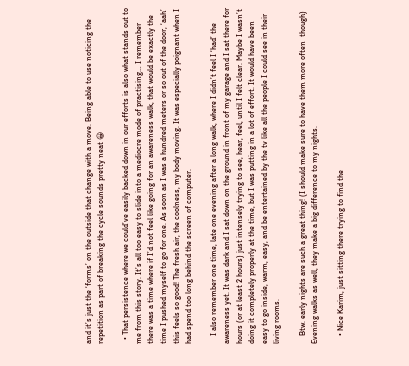and it’s just the ‘forms’ on the outside that change with a move. Being able to use noticing the repetition as part of breaking the cycle sounds pretty neat 😀

  • That persistence where we could’ve easily backed down in our efforts is also what stands out to me from this story. It’s all too easy to slide into a mediocre mode of practising… I remember there was a time where if I’d not feel like going for an awareness walk, that would be exactly the time I pushed myself to go for one. As soon as I was a hundred meters or so out of the door, ‘aah’ this feels so good! The fresh air, the coolness, my body moving. It was especially poignant when I had spend too long behind the screen of computer.

    I also remember one time, late one evening after a long walk, where I didn’t feel I ‘had’ the awareness yet. It was dark and I sat down on the ground in front of my garage and I sat there for hours (or at least 2 hours) just intensely trying to see, hear, feel, until I felt clear. Maybe I wasn’t doing it completely properly at the time, but I was putting in a lot of effort. It would have been easy to go inside, warm, easy, and be entertained by the tv like all the people I could see in their living rooms.

    Btw. early nights are such a great thing! (I should make sure to have them more often  though) Evening walks as well, they make a big difference to my nights.

    • Nice Karim, just sitting there trying to find the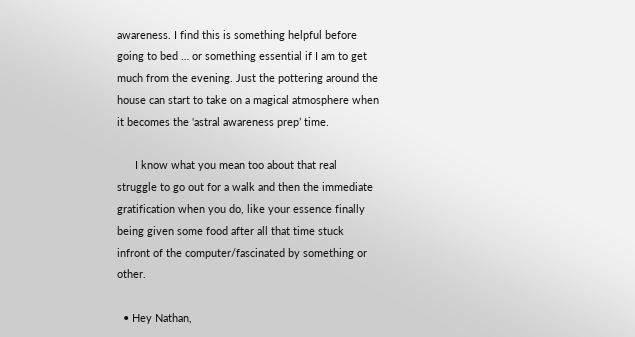awareness. I find this is something helpful before going to bed … or something essential if I am to get much from the evening. Just the pottering around the house can start to take on a magical atmosphere when it becomes the ‘astral awareness prep’ time.

      I know what you mean too about that real struggle to go out for a walk and then the immediate gratification when you do, like your essence finally being given some food after all that time stuck infront of the computer/fascinated by something or other.

  • Hey Nathan,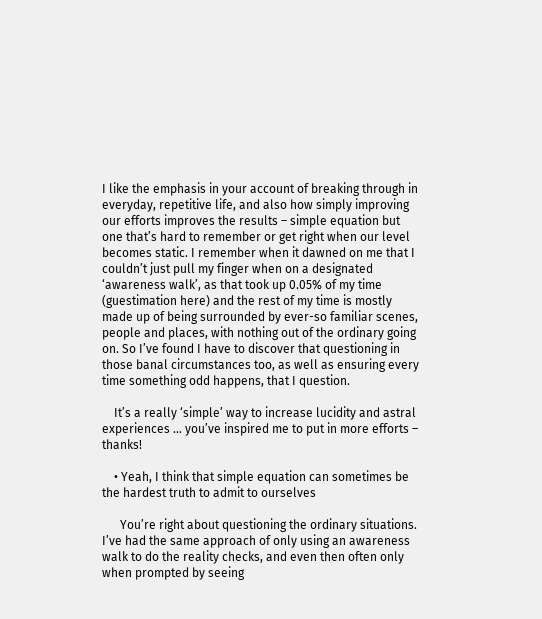I like the emphasis in your account of breaking through in everyday, repetitive life, and also how simply improving our efforts improves the results – simple equation but one that’s hard to remember or get right when our level becomes static. I remember when it dawned on me that I couldn’t just pull my finger when on a designated ‘awareness walk’, as that took up 0.05% of my time (guestimation here) and the rest of my time is mostly made up of being surrounded by ever-so familiar scenes, people and places, with nothing out of the ordinary going on. So I’ve found I have to discover that questioning in those banal circumstances too, as well as ensuring every time something odd happens, that I question.

    It’s a really ‘simple’ way to increase lucidity and astral experiences … you’ve inspired me to put in more efforts – thanks!

    • Yeah, I think that simple equation can sometimes be the hardest truth to admit to ourselves

      You’re right about questioning the ordinary situations. I’ve had the same approach of only using an awareness walk to do the reality checks, and even then often only when prompted by seeing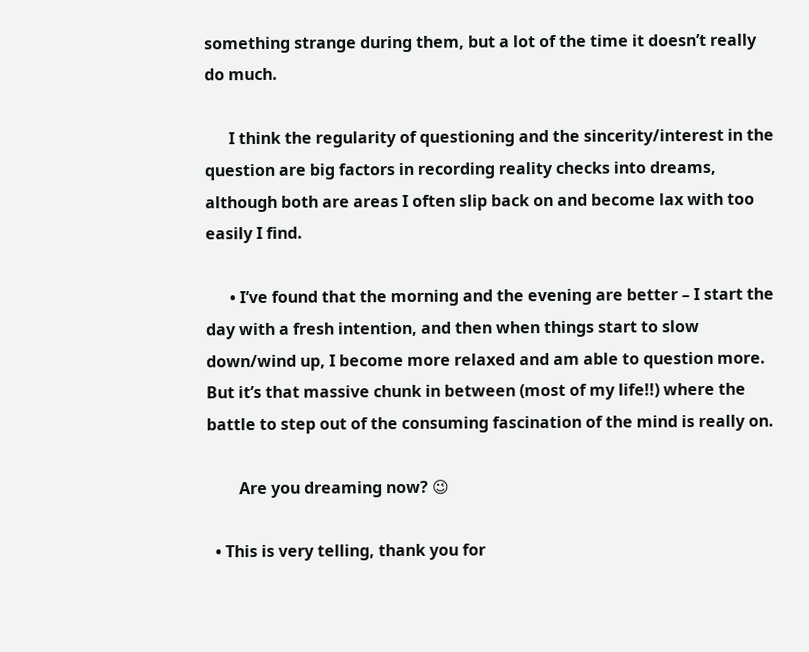something strange during them, but a lot of the time it doesn’t really do much.

      I think the regularity of questioning and the sincerity/interest in the question are big factors in recording reality checks into dreams, although both are areas I often slip back on and become lax with too easily I find.

      • I’ve found that the morning and the evening are better – I start the day with a fresh intention, and then when things start to slow down/wind up, I become more relaxed and am able to question more. But it’s that massive chunk in between (most of my life!!) where the battle to step out of the consuming fascination of the mind is really on.

        Are you dreaming now? 😉

  • This is very telling, thank you for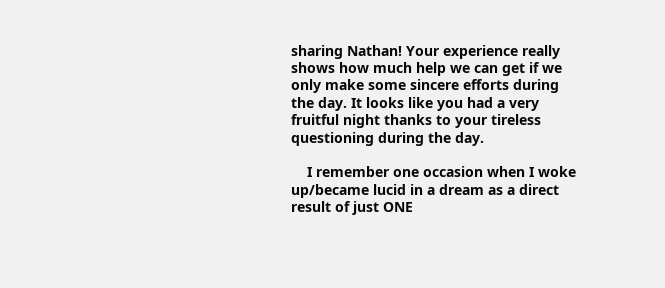sharing Nathan! Your experience really shows how much help we can get if we only make some sincere efforts during the day. It looks like you had a very fruitful night thanks to your tireless questioning during the day.

    I remember one occasion when I woke up/became lucid in a dream as a direct result of just ONE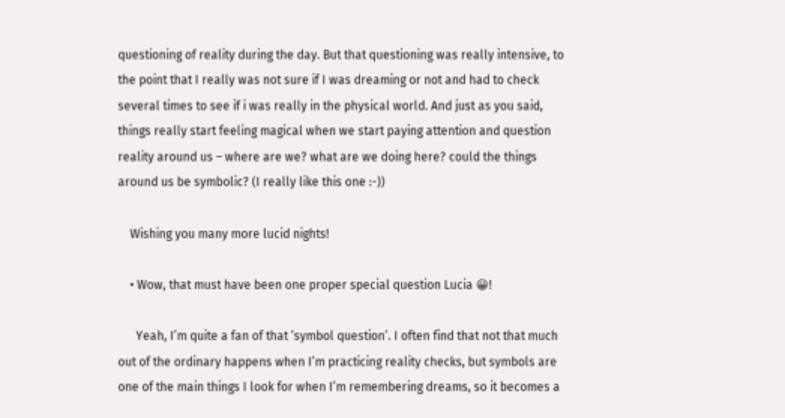questioning of reality during the day. But that questioning was really intensive, to the point that I really was not sure if I was dreaming or not and had to check several times to see if i was really in the physical world. And just as you said, things really start feeling magical when we start paying attention and question reality around us – where are we? what are we doing here? could the things around us be symbolic? (I really like this one :-))

    Wishing you many more lucid nights!

    • Wow, that must have been one proper special question Lucia 😀!

      Yeah, I’m quite a fan of that ‘symbol question’. I often find that not that much out of the ordinary happens when I’m practicing reality checks, but symbols are one of the main things I look for when I’m remembering dreams, so it becomes a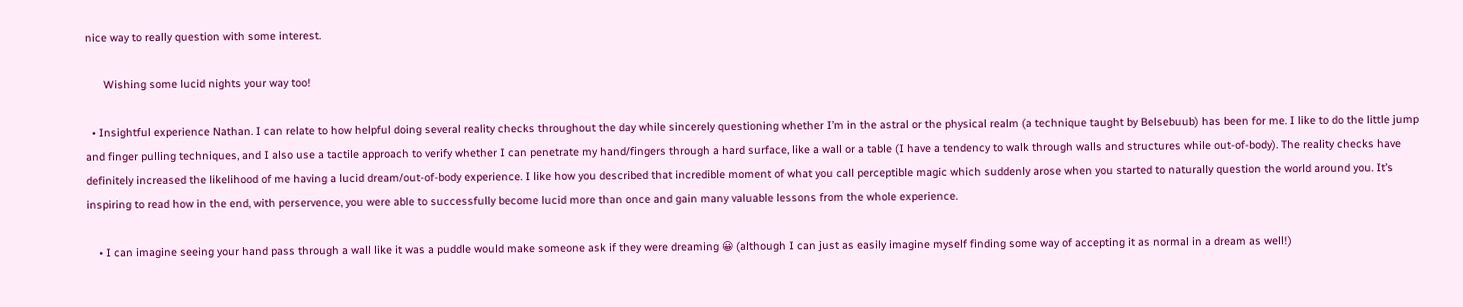nice way to really question with some interest.

      Wishing some lucid nights your way too!

  • Insightful experience Nathan. I can relate to how helpful doing several reality checks throughout the day while sincerely questioning whether I’m in the astral or the physical realm (a technique taught by Belsebuub) has been for me. I like to do the little jump and finger pulling techniques, and I also use a tactile approach to verify whether I can penetrate my hand/fingers through a hard surface, like a wall or a table (I have a tendency to walk through walls and structures while out-of-body). The reality checks have definitely increased the likelihood of me having a lucid dream/out-of-body experience. I like how you described that incredible moment of what you call perceptible magic which suddenly arose when you started to naturally question the world around you. It’s inspiring to read how in the end, with perservence, you were able to successfully become lucid more than once and gain many valuable lessons from the whole experience.

    • I can imagine seeing your hand pass through a wall like it was a puddle would make someone ask if they were dreaming 😀 (although I can just as easily imagine myself finding some way of accepting it as normal in a dream as well!)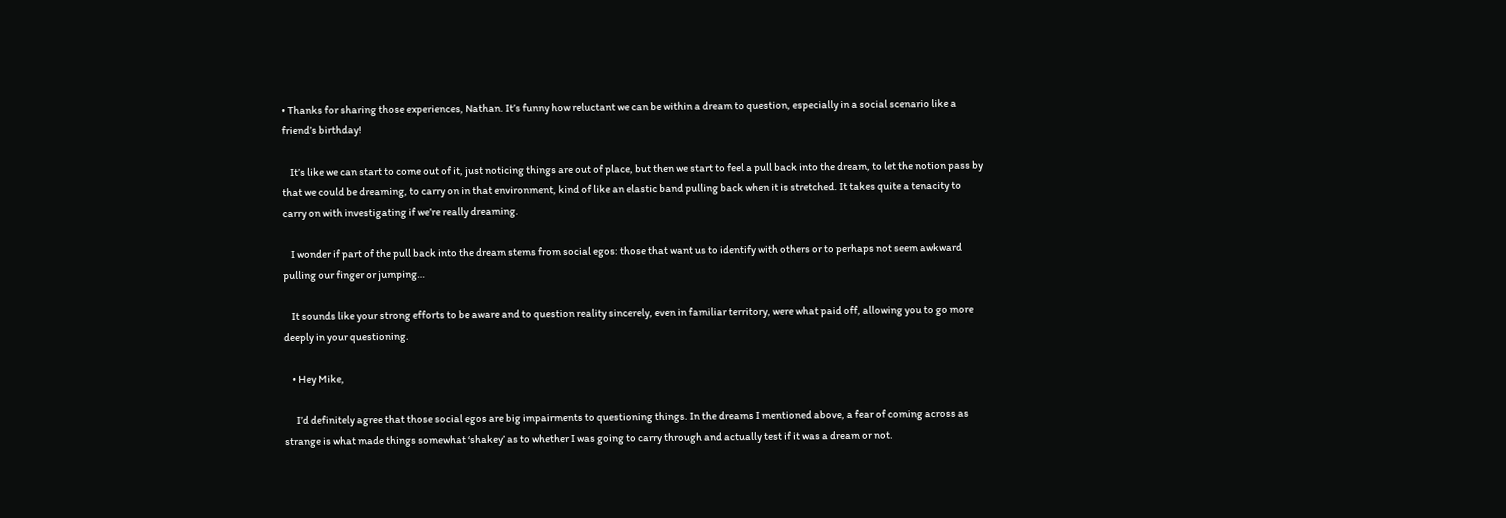• Thanks for sharing those experiences, Nathan. It’s funny how reluctant we can be within a dream to question, especially in a social scenario like a friend’s birthday!

    It’s like we can start to come out of it, just noticing things are out of place, but then we start to feel a pull back into the dream, to let the notion pass by that we could be dreaming, to carry on in that environment, kind of like an elastic band pulling back when it is stretched. It takes quite a tenacity to carry on with investigating if we’re really dreaming.

    I wonder if part of the pull back into the dream stems from social egos: those that want us to identify with others or to perhaps not seem awkward pulling our finger or jumping…

    It sounds like your strong efforts to be aware and to question reality sincerely, even in familiar territory, were what paid off, allowing you to go more deeply in your questioning.

    • Hey Mike,

      I’d definitely agree that those social egos are big impairments to questioning things. In the dreams I mentioned above, a fear of coming across as strange is what made things somewhat ‘shakey’ as to whether I was going to carry through and actually test if it was a dream or not.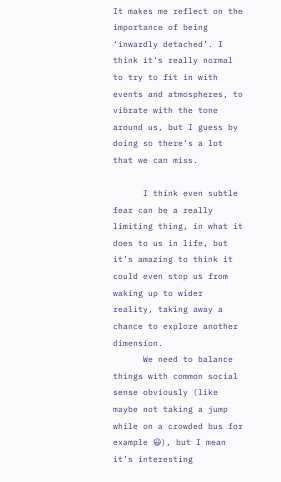It makes me reflect on the importance of being ‘inwardly detached’. I think it’s really normal to try to fit in with events and atmospheres, to vibrate with the tone around us, but I guess by doing so there’s a lot that we can miss.

      I think even subtle fear can be a really limiting thing, in what it does to us in life, but it’s amazing to think it could even stop us from waking up to wider reality, taking away a chance to explore another dimension.
      We need to balance things with common social sense obviously (like maybe not taking a jump while on a crowded bus for example 😃), but I mean it’s interesting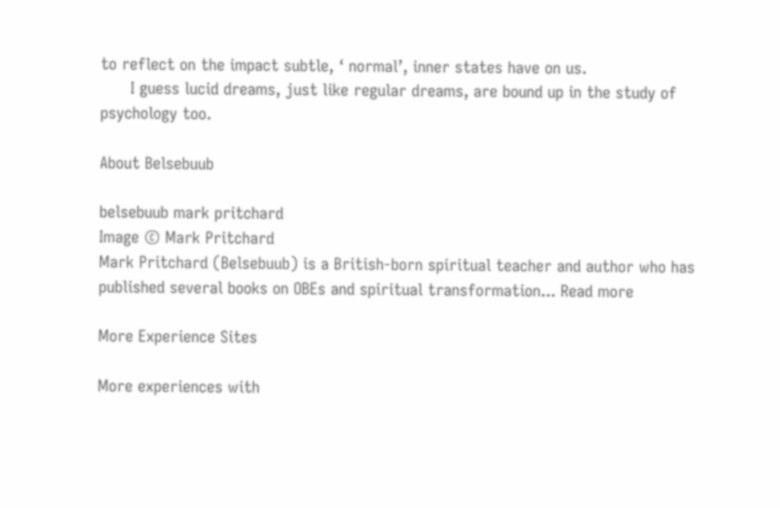to reflect on the impact subtle, ‘ normal’, inner states have on us.
      I guess lucid dreams, just like regular dreams, are bound up in the study of psychology too.

About Belsebuub

belsebuub mark pritchard
Image © Mark Pritchard
Mark Pritchard (Belsebuub) is a British-born spiritual teacher and author who has published several books on OBEs and spiritual transformation... Read more

More Experience Sites

More experiences with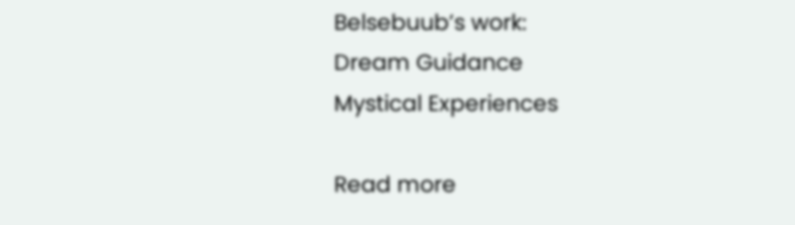Belsebuub’s work:
Dream Guidance
Mystical Experiences

Read more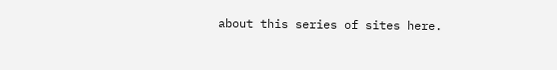about this series of sites here.